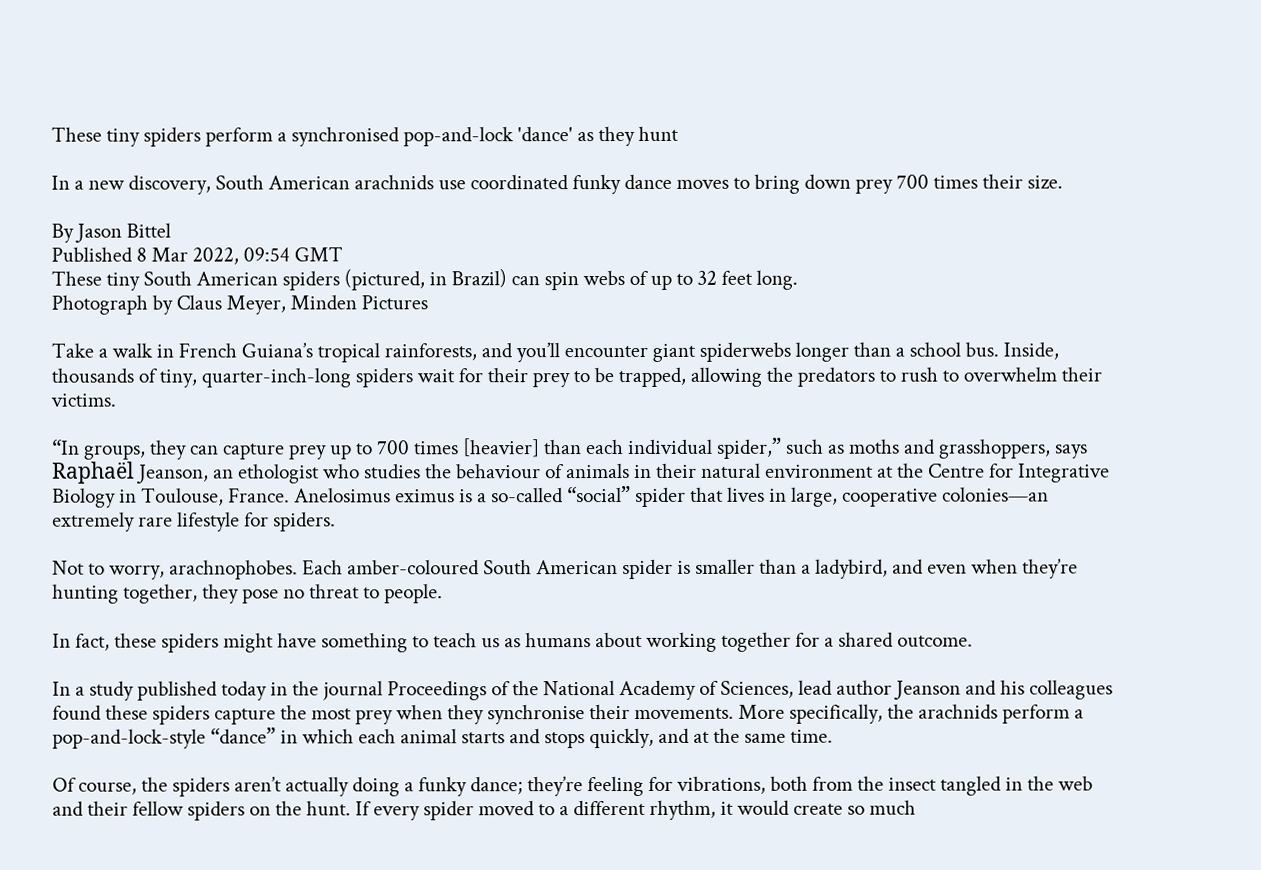These tiny spiders perform a synchronised pop-and-lock 'dance' as they hunt

In a new discovery, South American arachnids use coordinated funky dance moves to bring down prey 700 times their size.

By Jason Bittel
Published 8 Mar 2022, 09:54 GMT
These tiny South American spiders (pictured, in Brazil) can spin webs of up to 32 feet long.
Photograph by Claus Meyer, Minden Pictures

Take a walk in French Guiana’s tropical rainforests, and you’ll encounter giant spiderwebs longer than a school bus. Inside, thousands of tiny, quarter-inch-long spiders wait for their prey to be trapped, allowing the predators to rush to overwhelm their victims.

“In groups, they can capture prey up to 700 times [heavier] than each individual spider,” such as moths and grasshoppers, says Raphaël Jeanson, an ethologist who studies the behaviour of animals in their natural environment at the Centre for Integrative Biology in Toulouse, France. Anelosimus eximus is a so-called “social” spider that lives in large, cooperative colonies—an extremely rare lifestyle for spiders.

Not to worry, arachnophobes. Each amber-coloured South American spider is smaller than a ladybird, and even when they’re hunting together, they pose no threat to people.

In fact, these spiders might have something to teach us as humans about working together for a shared outcome.

In a study published today in the journal Proceedings of the National Academy of Sciences, lead author Jeanson and his colleagues found these spiders capture the most prey when they synchronise their movements. More specifically, the arachnids perform a pop-and-lock-style “dance” in which each animal starts and stops quickly, and at the same time.

Of course, the spiders aren’t actually doing a funky dance; they’re feeling for vibrations, both from the insect tangled in the web and their fellow spiders on the hunt. If every spider moved to a different rhythm, it would create so much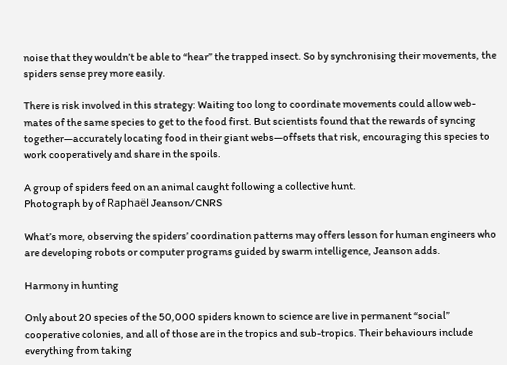noise that they wouldn’t be able to “hear” the trapped insect. So by synchronising their movements, the spiders sense prey more easily.

There is risk involved in this strategy: Waiting too long to coordinate movements could allow web-mates of the same species to get to the food first. But scientists found that the rewards of syncing together—accurately locating food in their giant webs—offsets that risk, encouraging this species to work cooperatively and share in the spoils.

A group of spiders feed on an animal caught following a collective hunt.
Photograph by of Raphaël Jeanson/CNRS

What’s more, observing the spiders’ coordination patterns may offers lesson for human engineers who are developing robots or computer programs guided by swarm intelligence, Jeanson adds.

Harmony in hunting

Only about 20 species of the 50,000 spiders known to science are live in permanent “social” cooperative colonies, and all of those are in the tropics and sub-tropics. Their behaviours include everything from taking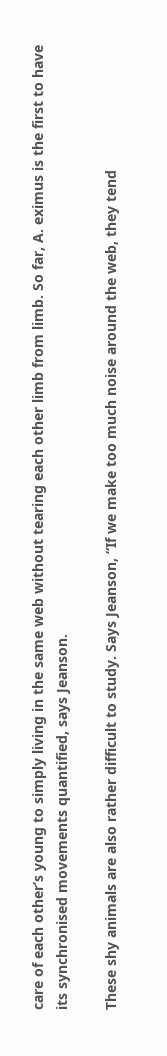care of each other’s young to simply living in the same web without tearing each other limb from limb. So far, A. eximus is the first to have its synchronised movements quantified, says Jeanson.

These shy animals are also rather difficult to study. Says Jeanson, “If we make too much noise around the web, they tend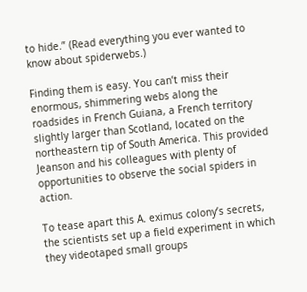to hide.” (Read everything you ever wanted to know about spiderwebs.)

Finding them is easy. You can’t miss their enormous, shimmering webs along the roadsides in French Guiana, a French territory slightly larger than Scotland, located on the northeastern tip of South America. This provided Jeanson and his colleagues with plenty of opportunities to observe the social spiders in action.

To tease apart this A. eximus colony’s secrets, the scientists set up a field experiment in which they videotaped small groups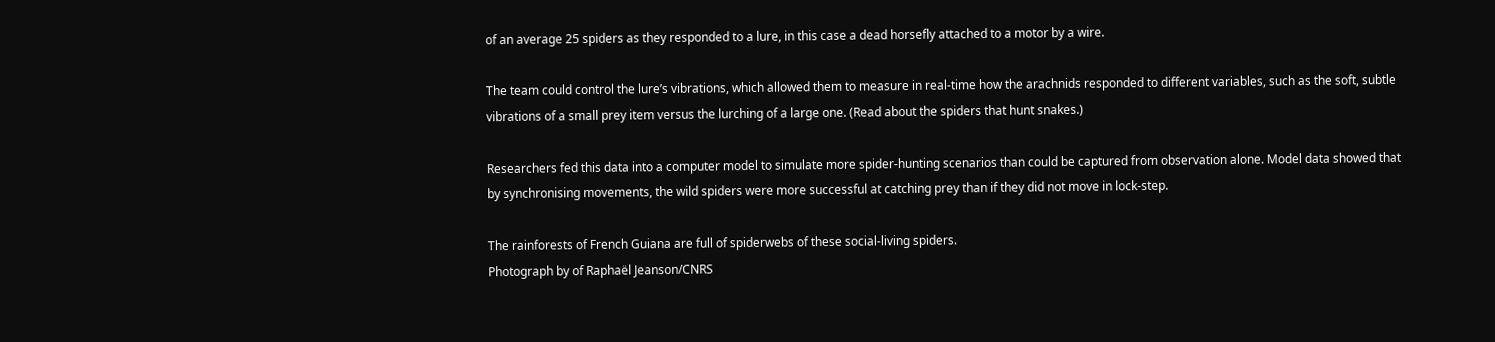of an average 25 spiders as they responded to a lure, in this case a dead horsefly attached to a motor by a wire.

The team could control the lure’s vibrations, which allowed them to measure in real-time how the arachnids responded to different variables, such as the soft, subtle vibrations of a small prey item versus the lurching of a large one. (Read about the spiders that hunt snakes.)

Researchers fed this data into a computer model to simulate more spider-hunting scenarios than could be captured from observation alone. Model data showed that by synchronising movements, the wild spiders were more successful at catching prey than if they did not move in lock-step.

The rainforests of French Guiana are full of spiderwebs of these social-living spiders.
Photograph by of Raphaël Jeanson/CNRS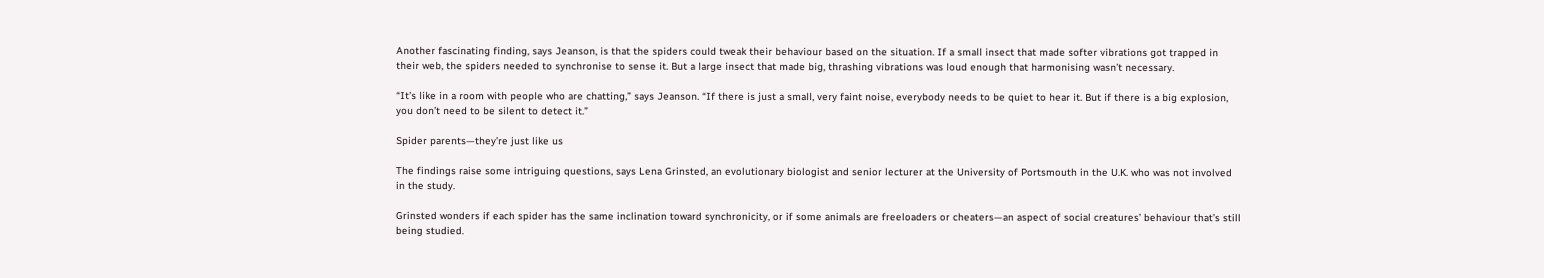Another fascinating finding, says Jeanson, is that the spiders could tweak their behaviour based on the situation. If a small insect that made softer vibrations got trapped in their web, the spiders needed to synchronise to sense it. But a large insect that made big, thrashing vibrations was loud enough that harmonising wasn’t necessary.

“It’s like in a room with people who are chatting,” says Jeanson. “If there is just a small, very faint noise, everybody needs to be quiet to hear it. But if there is a big explosion, you don’t need to be silent to detect it.”

Spider parents—they’re just like us

The findings raise some intriguing questions, says Lena Grinsted, an evolutionary biologist and senior lecturer at the University of Portsmouth in the U.K. who was not involved in the study.

Grinsted wonders if each spider has the same inclination toward synchronicity, or if some animals are freeloaders or cheaters—an aspect of social creatures’ behaviour that’s still being studied.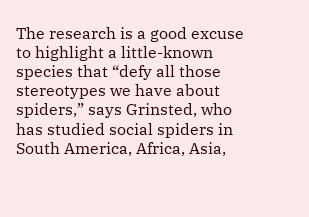The research is a good excuse to highlight a little-known species that “defy all those stereotypes we have about spiders,” says Grinsted, who has studied social spiders in South America, Africa, Asia,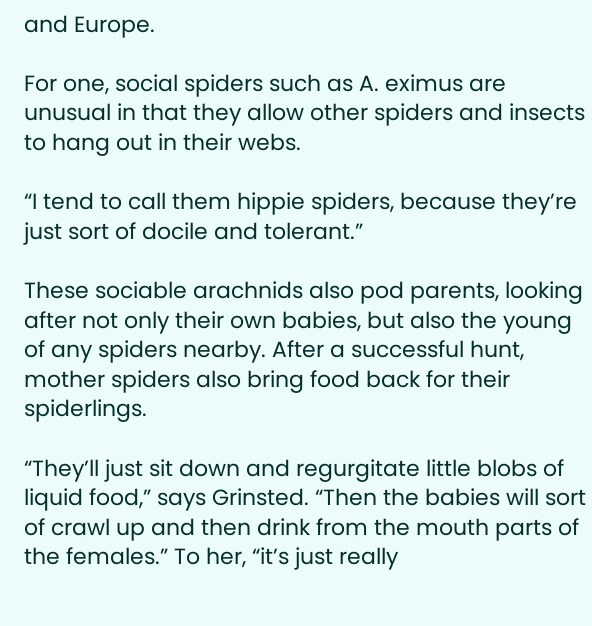and Europe.

For one, social spiders such as A. eximus are unusual in that they allow other spiders and insects to hang out in their webs.

“I tend to call them hippie spiders, because they’re just sort of docile and tolerant.”

These sociable arachnids also pod parents, looking after not only their own babies, but also the young of any spiders nearby. After a successful hunt, mother spiders also bring food back for their spiderlings.

“They’ll just sit down and regurgitate little blobs of liquid food,” says Grinsted. “Then the babies will sort of crawl up and then drink from the mouth parts of the females.” To her, “it’s just really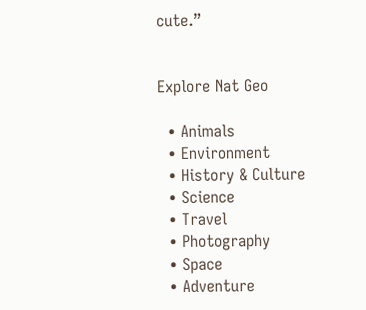cute.”


Explore Nat Geo

  • Animals
  • Environment
  • History & Culture
  • Science
  • Travel
  • Photography
  • Space
  • Adventure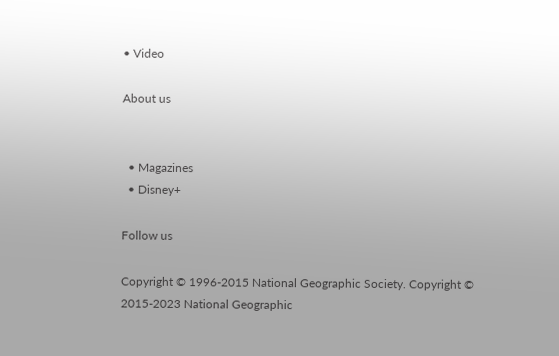• Video

About us


  • Magazines
  • Disney+

Follow us

Copyright © 1996-2015 National Geographic Society. Copyright © 2015-2023 National Geographic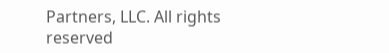Partners, LLC. All rights reserved